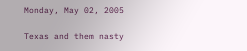Monday, May 02, 2005

Texas and them nasty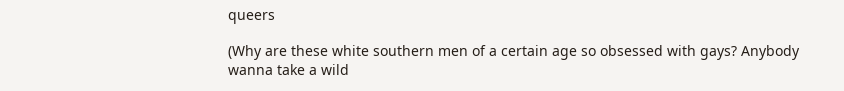queers

(Why are these white southern men of a certain age so obsessed with gays? Anybody wanna take a wild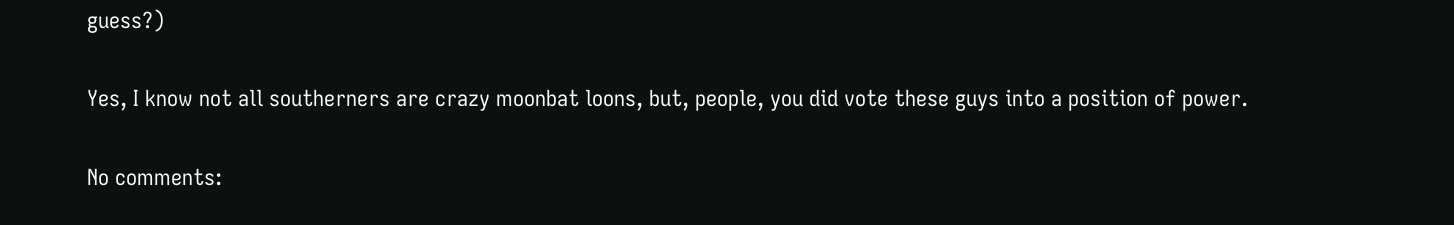guess?)

Yes, I know not all southerners are crazy moonbat loons, but, people, you did vote these guys into a position of power.

No comments: